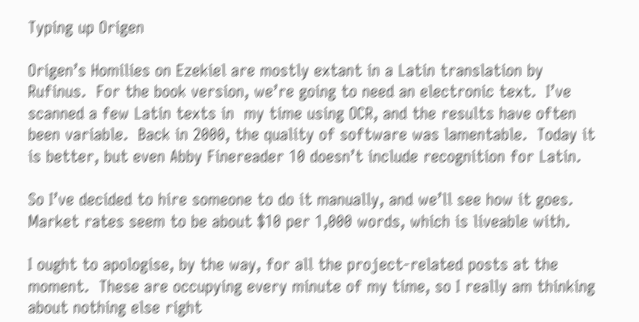Typing up Origen

Origen’s Homilies on Ezekiel are mostly extant in a Latin translation by Rufinus.  For the book version, we’re going to need an electronic text.  I’ve scanned a few Latin texts in  my time using OCR, and the results have often been variable.  Back in 2000, the quality of software was lamentable.  Today it is better, but even Abby Finereader 10 doesn’t include recognition for Latin.

So I’ve decided to hire someone to do it manually, and we’ll see how it goes.  Market rates seem to be about $10 per 1,000 words, which is liveable with.

I ought to apologise, by the way, for all the project-related posts at the moment.  These are occupying every minute of my time, so I really am thinking about nothing else right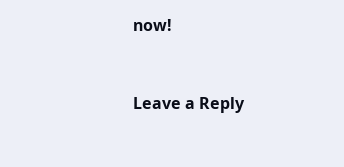now!


Leave a Reply